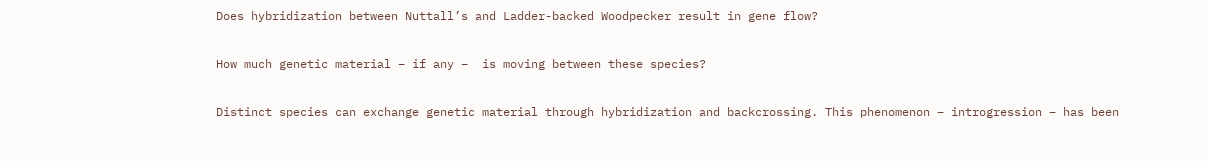Does hybridization between Nuttall’s and Ladder-backed Woodpecker result in gene flow?

How much genetic material – if any –  is moving between these species?

Distinct species can exchange genetic material through hybridization and backcrossing. This phenomenon – introgression – has been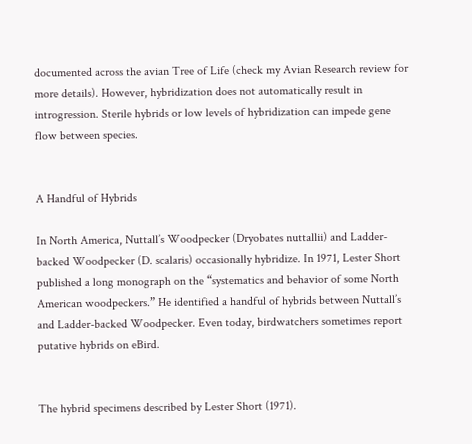documented across the avian Tree of Life (check my Avian Research review for more details). However, hybridization does not automatically result in introgression. Sterile hybrids or low levels of hybridization can impede gene flow between species.


A Handful of Hybrids

In North America, Nuttall’s Woodpecker (Dryobates nuttallii) and Ladder-backed Woodpecker (D. scalaris) occasionally hybridize. In 1971, Lester Short published a long monograph on the “systematics and behavior of some North American woodpeckers.” He identified a handful of hybrids between Nuttall’s and Ladder-backed Woodpecker. Even today, birdwatchers sometimes report putative hybrids on eBird.


The hybrid specimens described by Lester Short (1971).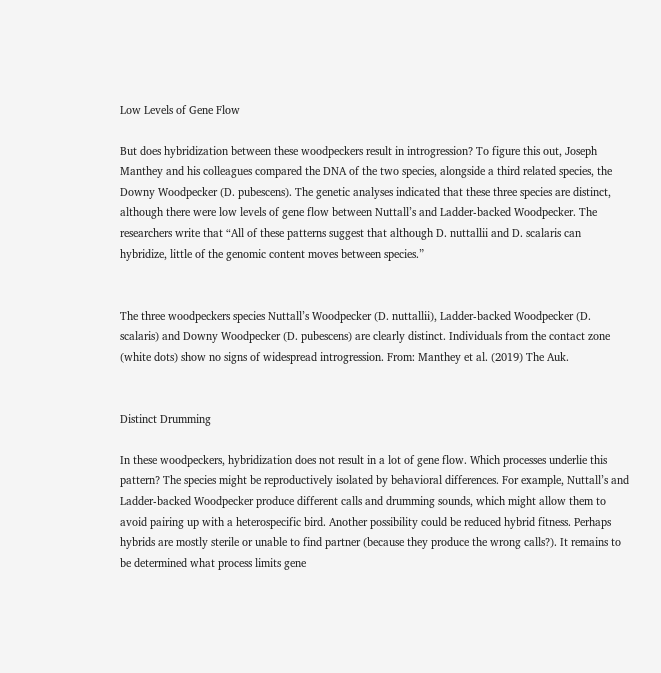Low Levels of Gene Flow

But does hybridization between these woodpeckers result in introgression? To figure this out, Joseph Manthey and his colleagues compared the DNA of the two species, alongside a third related species, the Downy Woodpecker (D. pubescens). The genetic analyses indicated that these three species are distinct, although there were low levels of gene flow between Nuttall’s and Ladder-backed Woodpecker. The researchers write that “All of these patterns suggest that although D. nuttallii and D. scalaris can hybridize, little of the genomic content moves between species.”


The three woodpeckers species Nuttall’s Woodpecker (D. nuttallii), Ladder-backed Woodpecker (D. scalaris) and Downy Woodpecker (D. pubescens) are clearly distinct. Individuals from the contact zone (white dots) show no signs of widespread introgression. From: Manthey et al. (2019) The Auk.


Distinct Drumming

In these woodpeckers, hybridization does not result in a lot of gene flow. Which processes underlie this pattern? The species might be reproductively isolated by behavioral differences. For example, Nuttall’s and Ladder-backed Woodpecker produce different calls and drumming sounds, which might allow them to avoid pairing up with a heterospecific bird. Another possibility could be reduced hybrid fitness. Perhaps hybrids are mostly sterile or unable to find partner (because they produce the wrong calls?). It remains to be determined what process limits gene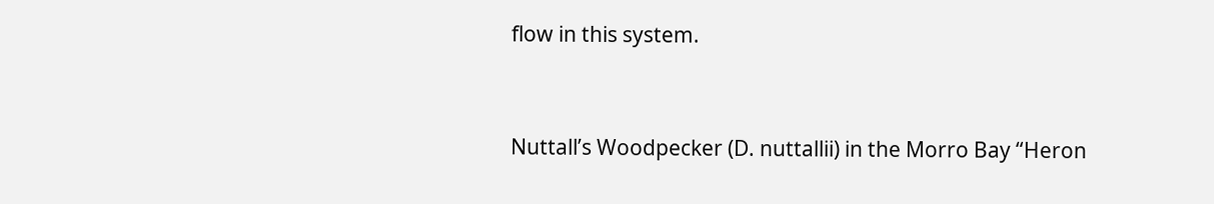flow in this system.


Nuttall’s Woodpecker (D. nuttallii) in the Morro Bay “Heron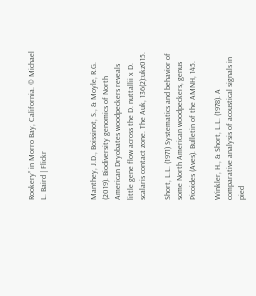Rookery” in Morro Bay, California. © Michael L. Baird | Flickr



Manthey, J.D., Boissinot, S., & Moyle, R.G. (2019). Biodiversity genomics of North American Dryobates woodpeckers reveals little gene flow across the D. nuttallii x D. scalaris contact zone. The Auk, 136(2):ukz015.

Short, L.L. (1971) Systematics and behavior of some North American woodpeckers, genus Picoides (Aves). Bulletin of the AMNH, 145.

Winkler, H., & Short, L.L. (1978). A comparative analysis of acoustical signals in pied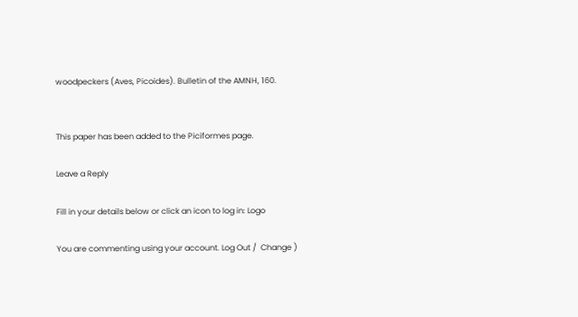woodpeckers (Aves, Picoides). Bulletin of the AMNH, 160.


This paper has been added to the Piciformes page.

Leave a Reply

Fill in your details below or click an icon to log in: Logo

You are commenting using your account. Log Out /  Change )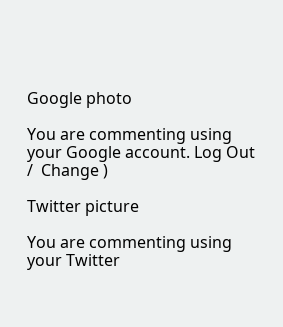Google photo

You are commenting using your Google account. Log Out /  Change )

Twitter picture

You are commenting using your Twitter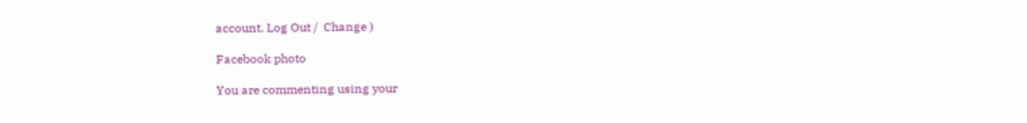account. Log Out /  Change )

Facebook photo

You are commenting using your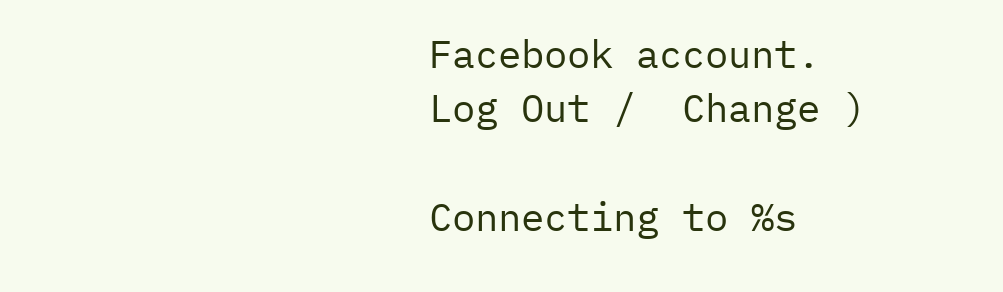Facebook account. Log Out /  Change )

Connecting to %s